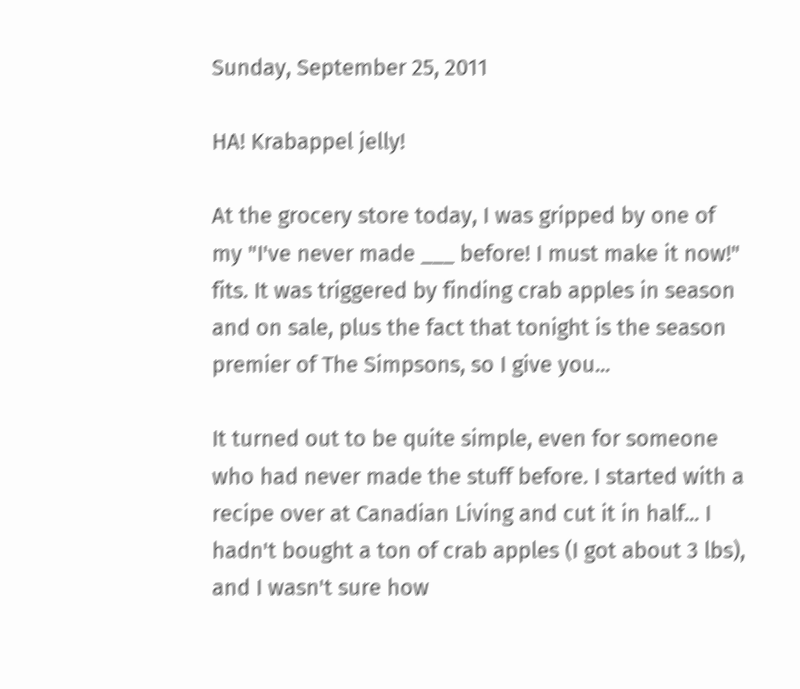Sunday, September 25, 2011

HA! Krabappel jelly!

At the grocery store today, I was gripped by one of my "I've never made ___ before! I must make it now!" fits. It was triggered by finding crab apples in season and on sale, plus the fact that tonight is the season premier of The Simpsons, so I give you...

It turned out to be quite simple, even for someone who had never made the stuff before. I started with a recipe over at Canadian Living and cut it in half... I hadn't bought a ton of crab apples (I got about 3 lbs), and I wasn't sure how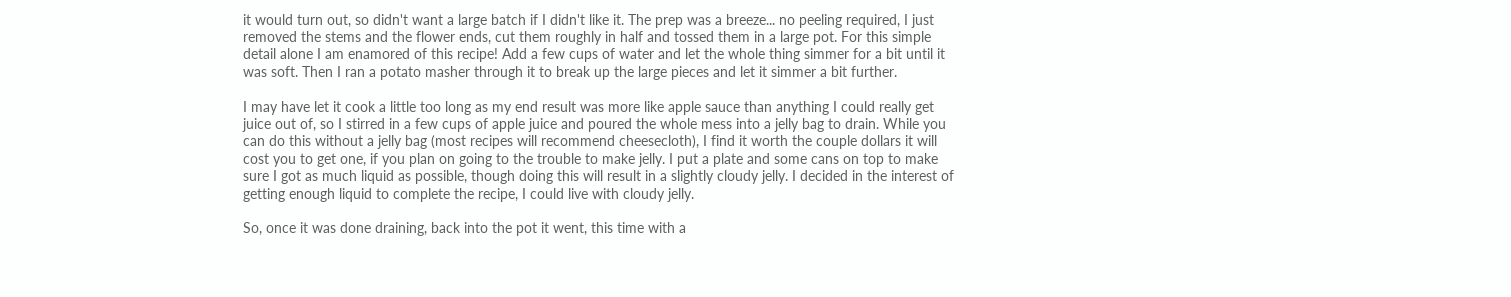it would turn out, so didn't want a large batch if I didn't like it. The prep was a breeze... no peeling required, I just removed the stems and the flower ends, cut them roughly in half and tossed them in a large pot. For this simple detail alone I am enamored of this recipe! Add a few cups of water and let the whole thing simmer for a bit until it was soft. Then I ran a potato masher through it to break up the large pieces and let it simmer a bit further.

I may have let it cook a little too long as my end result was more like apple sauce than anything I could really get juice out of, so I stirred in a few cups of apple juice and poured the whole mess into a jelly bag to drain. While you can do this without a jelly bag (most recipes will recommend cheesecloth), I find it worth the couple dollars it will cost you to get one, if you plan on going to the trouble to make jelly. I put a plate and some cans on top to make sure I got as much liquid as possible, though doing this will result in a slightly cloudy jelly. I decided in the interest of getting enough liquid to complete the recipe, I could live with cloudy jelly.

So, once it was done draining, back into the pot it went, this time with a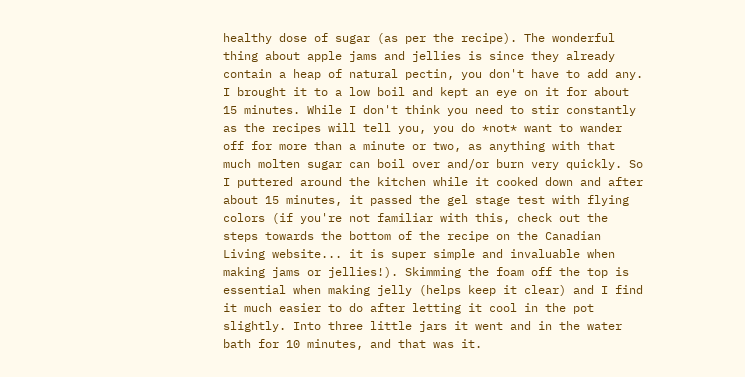healthy dose of sugar (as per the recipe). The wonderful thing about apple jams and jellies is since they already contain a heap of natural pectin, you don't have to add any. I brought it to a low boil and kept an eye on it for about 15 minutes. While I don't think you need to stir constantly as the recipes will tell you, you do *not* want to wander off for more than a minute or two, as anything with that much molten sugar can boil over and/or burn very quickly. So I puttered around the kitchen while it cooked down and after about 15 minutes, it passed the gel stage test with flying colors (if you're not familiar with this, check out the steps towards the bottom of the recipe on the Canadian Living website... it is super simple and invaluable when making jams or jellies!). Skimming the foam off the top is essential when making jelly (helps keep it clear) and I find it much easier to do after letting it cool in the pot slightly. Into three little jars it went and in the water bath for 10 minutes, and that was it.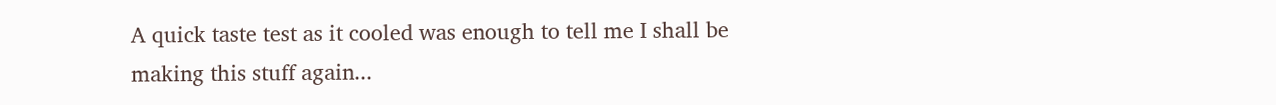A quick taste test as it cooled was enough to tell me I shall be making this stuff again...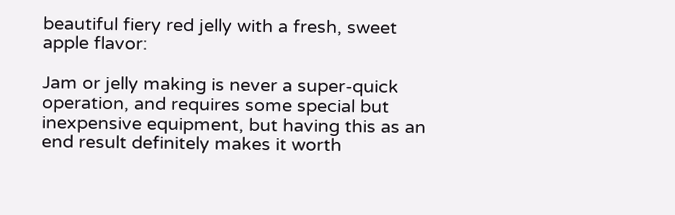beautiful fiery red jelly with a fresh, sweet apple flavor:

Jam or jelly making is never a super-quick operation, and requires some special but inexpensive equipment, but having this as an end result definitely makes it worth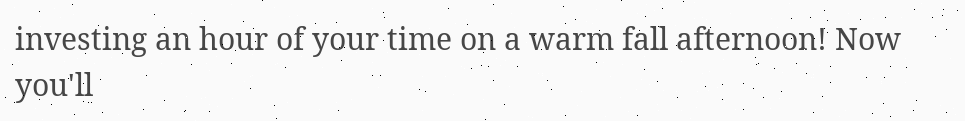investing an hour of your time on a warm fall afternoon! Now you'll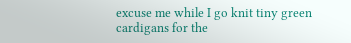excuse me while I go knit tiny green cardigans for the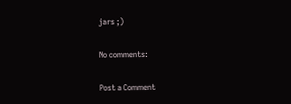jars ;)

No comments:

Post a Comment